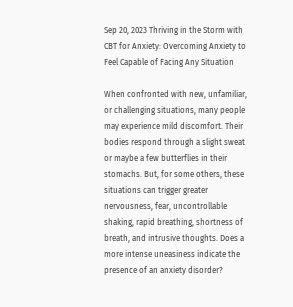Sep 20, 2023 Thriving in the Storm with CBT for Anxiety: Overcoming Anxiety to Feel Capable of Facing Any Situation

When confronted with new, unfamiliar, or challenging situations, many people may experience mild discomfort. Their bodies respond through a slight sweat or maybe a few butterflies in their stomachs. But, for some others, these situations can trigger greater nervousness, fear, uncontrollable shaking, rapid breathing, shortness of breath, and intrusive thoughts. Does a more intense uneasiness indicate the presence of an anxiety disorder?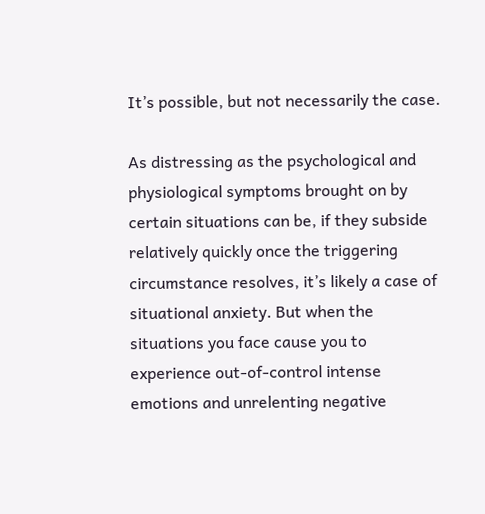It’s possible, but not necessarily the case.

As distressing as the psychological and physiological symptoms brought on by certain situations can be, if they subside relatively quickly once the triggering circumstance resolves, it’s likely a case of situational anxiety. But when the situations you face cause you to experience out-of-control intense emotions and unrelenting negative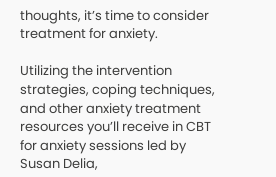thoughts, it’s time to consider treatment for anxiety.

Utilizing the intervention strategies, coping techniques, and other anxiety treatment resources you’ll receive in CBT for anxiety sessions led by Susan Delia,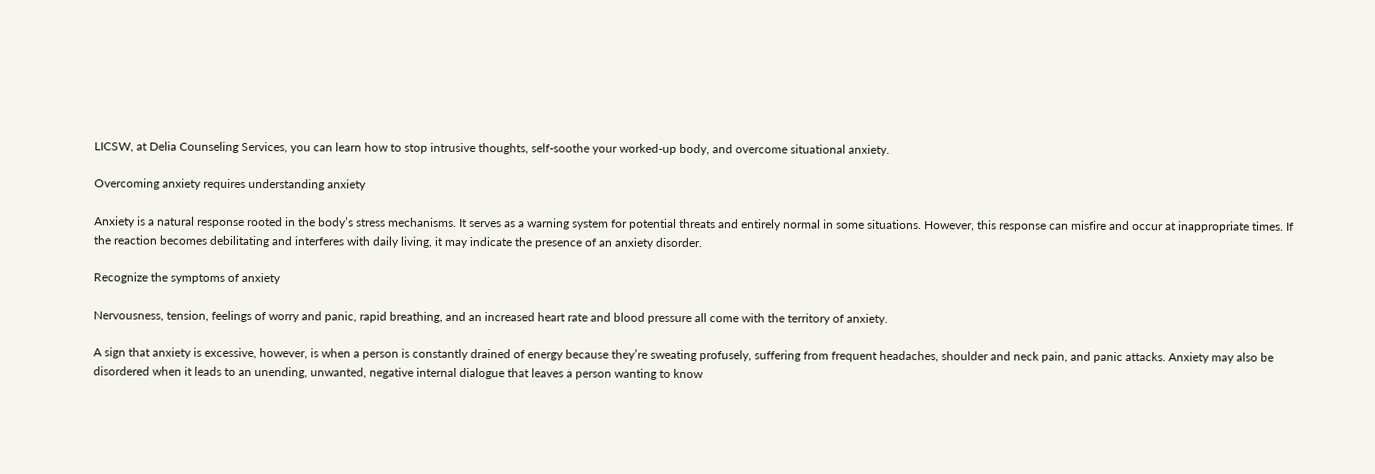LICSW, at Delia Counseling Services, you can learn how to stop intrusive thoughts, self-soothe your worked-up body, and overcome situational anxiety.

Overcoming anxiety requires understanding anxiety

Anxiety is a natural response rooted in the body’s stress mechanisms. It serves as a warning system for potential threats and entirely normal in some situations. However, this response can misfire and occur at inappropriate times. If the reaction becomes debilitating and interferes with daily living, it may indicate the presence of an anxiety disorder.

Recognize the symptoms of anxiety

Nervousness, tension, feelings of worry and panic, rapid breathing, and an increased heart rate and blood pressure all come with the territory of anxiety.

A sign that anxiety is excessive, however, is when a person is constantly drained of energy because they’re sweating profusely, suffering from frequent headaches, shoulder and neck pain, and panic attacks. Anxiety may also be disordered when it leads to an unending, unwanted, negative internal dialogue that leaves a person wanting to know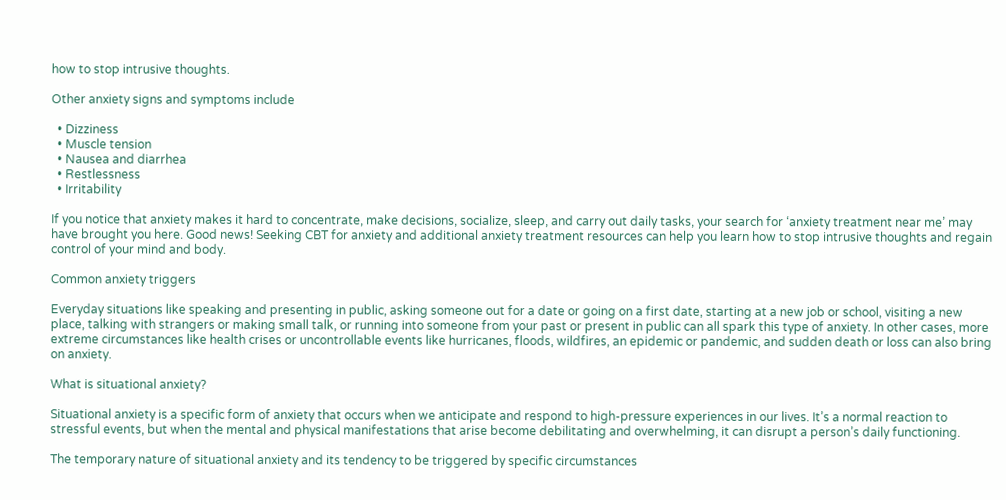how to stop intrusive thoughts.

Other anxiety signs and symptoms include

  • Dizziness
  • Muscle tension
  • Nausea and diarrhea
  • Restlessness
  • Irritability

If you notice that anxiety makes it hard to concentrate, make decisions, socialize, sleep, and carry out daily tasks, your search for ‘anxiety treatment near me’ may have brought you here. Good news! Seeking CBT for anxiety and additional anxiety treatment resources can help you learn how to stop intrusive thoughts and regain control of your mind and body.

Common anxiety triggers

Everyday situations like speaking and presenting in public, asking someone out for a date or going on a first date, starting at a new job or school, visiting a new place, talking with strangers or making small talk, or running into someone from your past or present in public can all spark this type of anxiety. In other cases, more extreme circumstances like health crises or uncontrollable events like hurricanes, floods, wildfires, an epidemic or pandemic, and sudden death or loss can also bring on anxiety.

What is situational anxiety?

Situational anxiety is a specific form of anxiety that occurs when we anticipate and respond to high-pressure experiences in our lives. It’s a normal reaction to stressful events, but when the mental and physical manifestations that arise become debilitating and overwhelming, it can disrupt a person’s daily functioning.

The temporary nature of situational anxiety and its tendency to be triggered by specific circumstances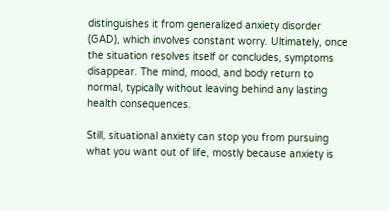distinguishes it from generalized anxiety disorder (GAD), which involves constant worry. Ultimately, once the situation resolves itself or concludes, symptoms disappear. The mind, mood, and body return to normal, typically without leaving behind any lasting health consequences.

Still, situational anxiety can stop you from pursuing what you want out of life, mostly because anxiety is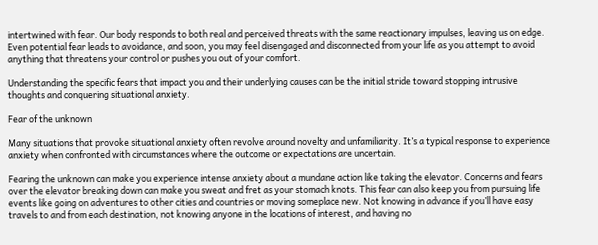intertwined with fear. Our body responds to both real and perceived threats with the same reactionary impulses, leaving us on edge. Even potential fear leads to avoidance, and soon, you may feel disengaged and disconnected from your life as you attempt to avoid anything that threatens your control or pushes you out of your comfort.

Understanding the specific fears that impact you and their underlying causes can be the initial stride toward stopping intrusive thoughts and conquering situational anxiety.

Fear of the unknown

Many situations that provoke situational anxiety often revolve around novelty and unfamiliarity. It’s a typical response to experience anxiety when confronted with circumstances where the outcome or expectations are uncertain.

Fearing the unknown can make you experience intense anxiety about a mundane action like taking the elevator. Concerns and fears over the elevator breaking down can make you sweat and fret as your stomach knots. This fear can also keep you from pursuing life events like going on adventures to other cities and countries or moving someplace new. Not knowing in advance if you’ll have easy travels to and from each destination, not knowing anyone in the locations of interest, and having no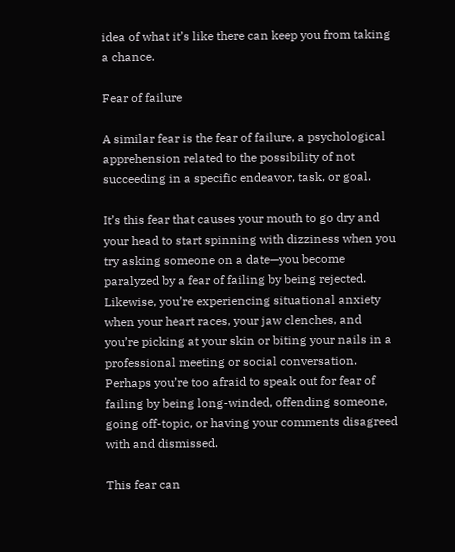idea of what it’s like there can keep you from taking a chance.

Fear of failure

A similar fear is the fear of failure, a psychological apprehension related to the possibility of not succeeding in a specific endeavor, task, or goal.

It’s this fear that causes your mouth to go dry and your head to start spinning with dizziness when you try asking someone on a date—you become paralyzed by a fear of failing by being rejected. Likewise, you’re experiencing situational anxiety when your heart races, your jaw clenches, and you’re picking at your skin or biting your nails in a professional meeting or social conversation. Perhaps you’re too afraid to speak out for fear of failing by being long-winded, offending someone, going off-topic, or having your comments disagreed with and dismissed.

This fear can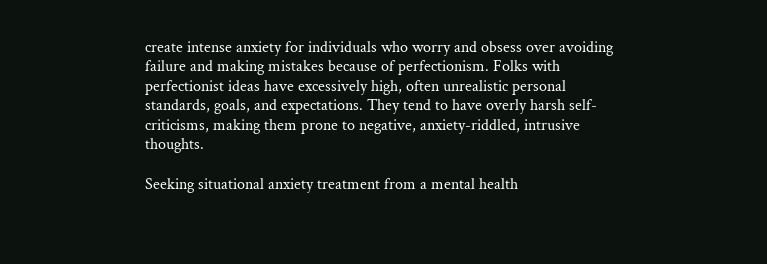create intense anxiety for individuals who worry and obsess over avoiding failure and making mistakes because of perfectionism. Folks with perfectionist ideas have excessively high, often unrealistic personal standards, goals, and expectations. They tend to have overly harsh self-criticisms, making them prone to negative, anxiety-riddled, intrusive thoughts.

Seeking situational anxiety treatment from a mental health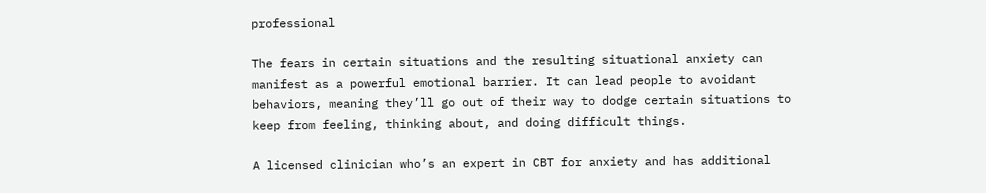professional

The fears in certain situations and the resulting situational anxiety can manifest as a powerful emotional barrier. It can lead people to avoidant behaviors, meaning they’ll go out of their way to dodge certain situations to keep from feeling, thinking about, and doing difficult things.

A licensed clinician who’s an expert in CBT for anxiety and has additional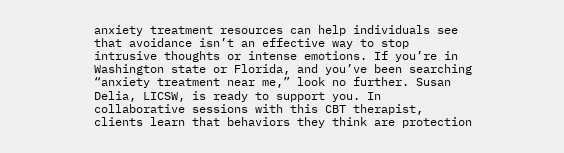anxiety treatment resources can help individuals see that avoidance isn’t an effective way to stop intrusive thoughts or intense emotions. If you’re in Washington state or Florida, and you’ve been searching “anxiety treatment near me,” look no further. Susan Delia, LICSW, is ready to support you. In collaborative sessions with this CBT therapist, clients learn that behaviors they think are protection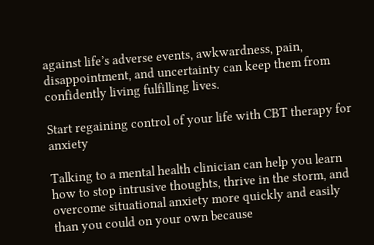against life’s adverse events, awkwardness, pain, disappointment, and uncertainty can keep them from confidently living fulfilling lives.

Start regaining control of your life with CBT therapy for anxiety

Talking to a mental health clinician can help you learn how to stop intrusive thoughts, thrive in the storm, and overcome situational anxiety more quickly and easily than you could on your own because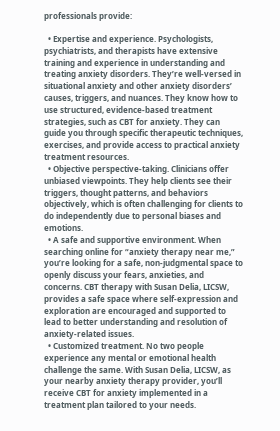professionals provide:

  • Expertise and experience. Psychologists, psychiatrists, and therapists have extensive training and experience in understanding and treating anxiety disorders. They’re well-versed in situational anxiety and other anxiety disorders’ causes, triggers, and nuances. They know how to use structured, evidence-based treatment strategies, such as CBT for anxiety. They can guide you through specific therapeutic techniques, exercises, and provide access to practical anxiety treatment resources.
  • Objective perspective-taking. Clinicians offer unbiased viewpoints. They help clients see their triggers, thought patterns, and behaviors objectively, which is often challenging for clients to do independently due to personal biases and emotions.
  • A safe and supportive environment. When searching online for “anxiety therapy near me,” you’re looking for a safe, non-judgmental space to openly discuss your fears, anxieties, and concerns. CBT therapy with Susan Delia, LICSW, provides a safe space where self-expression and exploration are encouraged and supported to lead to better understanding and resolution of anxiety-related issues.
  • Customized treatment. No two people experience any mental or emotional health challenge the same. With Susan Delia, LICSW, as your nearby anxiety therapy provider, you’ll receive CBT for anxiety implemented in a treatment plan tailored to your needs.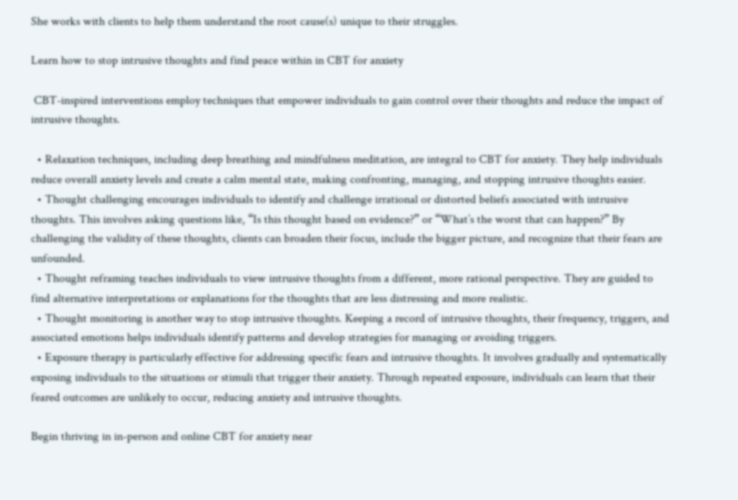She works with clients to help them understand the root cause(s) unique to their struggles.

Learn how to stop intrusive thoughts and find peace within in CBT for anxiety

 CBT-inspired interventions employ techniques that empower individuals to gain control over their thoughts and reduce the impact of intrusive thoughts.

  • Relaxation techniques, including deep breathing and mindfulness meditation, are integral to CBT for anxiety. They help individuals reduce overall anxiety levels and create a calm mental state, making confronting, managing, and stopping intrusive thoughts easier.
  • Thought challenging encourages individuals to identify and challenge irrational or distorted beliefs associated with intrusive thoughts. This involves asking questions like, “Is this thought based on evidence?” or “What’s the worst that can happen?” By challenging the validity of these thoughts, clients can broaden their focus, include the bigger picture, and recognize that their fears are unfounded.
  • Thought reframing teaches individuals to view intrusive thoughts from a different, more rational perspective. They are guided to find alternative interpretations or explanations for the thoughts that are less distressing and more realistic.
  • Thought monitoring is another way to stop intrusive thoughts. Keeping a record of intrusive thoughts, their frequency, triggers, and associated emotions helps individuals identify patterns and develop strategies for managing or avoiding triggers.
  • Exposure therapy is particularly effective for addressing specific fears and intrusive thoughts. It involves gradually and systematically exposing individuals to the situations or stimuli that trigger their anxiety. Through repeated exposure, individuals can learn that their feared outcomes are unlikely to occur, reducing anxiety and intrusive thoughts.

Begin thriving in in-person and online CBT for anxiety near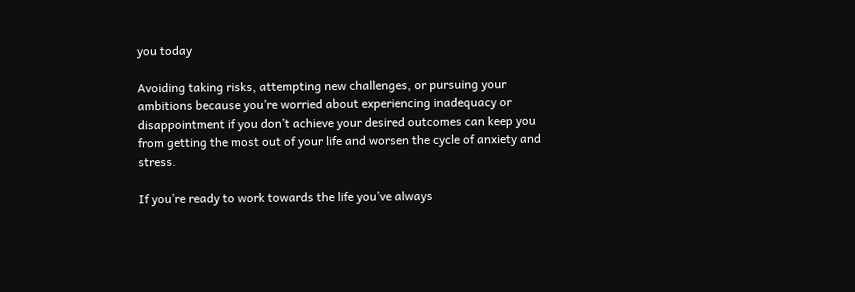you today

Avoiding taking risks, attempting new challenges, or pursuing your ambitions because you’re worried about experiencing inadequacy or disappointment if you don’t achieve your desired outcomes can keep you from getting the most out of your life and worsen the cycle of anxiety and stress.

If you’re ready to work towards the life you’ve always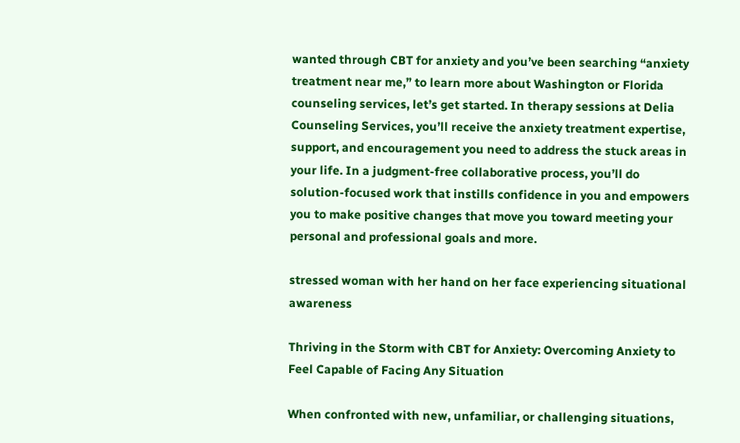wanted through CBT for anxiety and you’ve been searching “anxiety treatment near me,” to learn more about Washington or Florida counseling services, let’s get started. In therapy sessions at Delia Counseling Services, you’ll receive the anxiety treatment expertise, support, and encouragement you need to address the stuck areas in your life. In a judgment-free collaborative process, you’ll do solution-focused work that instills confidence in you and empowers you to make positive changes that move you toward meeting your personal and professional goals and more.

stressed woman with her hand on her face experiencing situational awareness

Thriving in the Storm with CBT for Anxiety: Overcoming Anxiety to Feel Capable of Facing Any Situation

When confronted with new, unfamiliar, or challenging situations,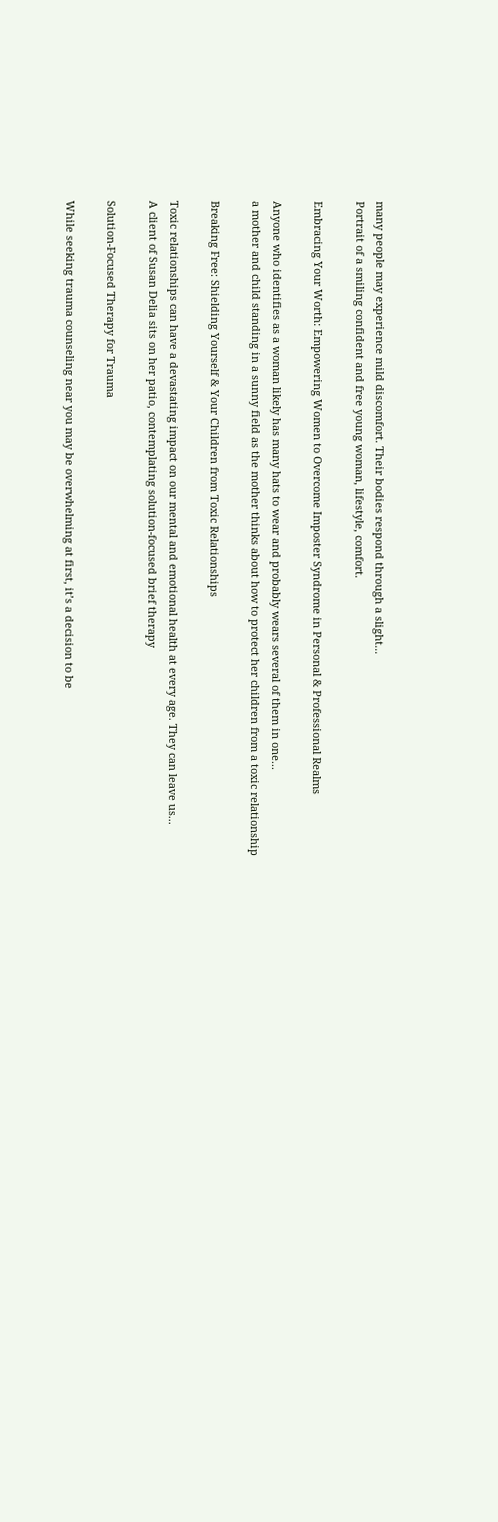many people may experience mild discomfort. Their bodies respond through a slight...
Portrait of a smiling confident and free young woman, lifestyle, comfort.

Embracing Your Worth: Empowering Women to Overcome Imposter Syndrome in Personal & Professional Realms

Anyone who identifies as a woman likely has many hats to wear and probably wears several of them in one...
a mother and child standing in a sunny field as the mother thinks about how to protect her children from a toxic relationship

Breaking Free: Shielding Yourself & Your Children from Toxic Relationships

Toxic relationships can have a devastating impact on our mental and emotional health at every age. They can leave us...
A client of Susan Delia sits on her patio, contemplating solution-focused brief therapy

Solution-Focused Therapy for Trauma

While seeking trauma counseling near you may be overwhelming at first, it’s a decision to be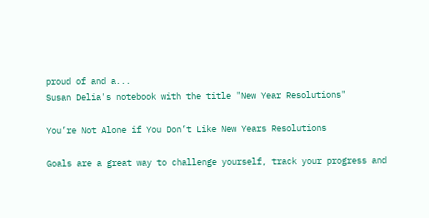proud of and a...
Susan Delia's notebook with the title "New Year Resolutions"

You’re Not Alone if You Don’t Like New Years Resolutions

Goals are a great way to challenge yourself, track your progress and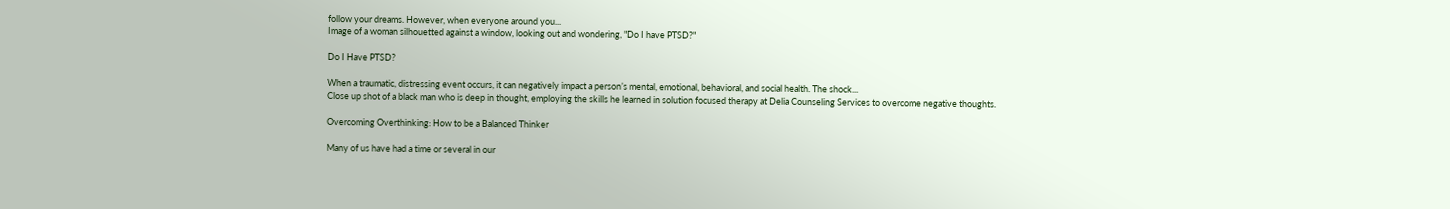follow your dreams. However, when everyone around you...
Image of a woman silhouetted against a window, looking out and wondering, "Do I have PTSD?"

Do I Have PTSD?

When a traumatic, distressing event occurs, it can negatively impact a person’s mental, emotional, behavioral, and social health. The shock...
Close up shot of a black man who is deep in thought, employing the skills he learned in solution focused therapy at Delia Counseling Services to overcome negative thoughts.

Overcoming Overthinking: How to be a Balanced Thinker

Many of us have had a time or several in our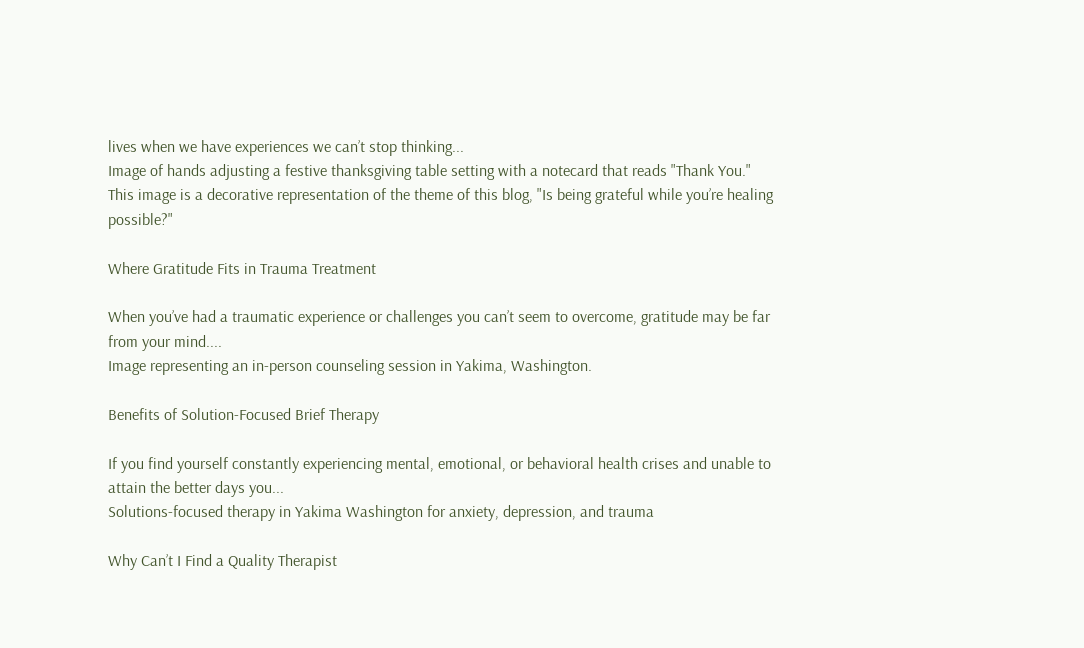lives when we have experiences we can’t stop thinking...
Image of hands adjusting a festive thanksgiving table setting with a notecard that reads "Thank You." This image is a decorative representation of the theme of this blog, "Is being grateful while you’re healing possible?"

Where Gratitude Fits in Trauma Treatment

When you’ve had a traumatic experience or challenges you can’t seem to overcome, gratitude may be far from your mind....
Image representing an in-person counseling session in Yakima, Washington.

Benefits of Solution-Focused Brief Therapy

If you find yourself constantly experiencing mental, emotional, or behavioral health crises and unable to attain the better days you...
Solutions-focused therapy in Yakima Washington for anxiety, depression, and trauma

Why Can’t I Find a Quality Therapist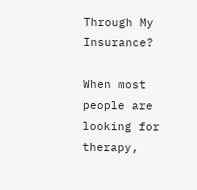Through My Insurance?

When most people are looking for therapy,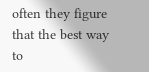often they figure that the best way to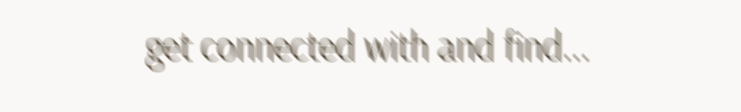get connected with and find...